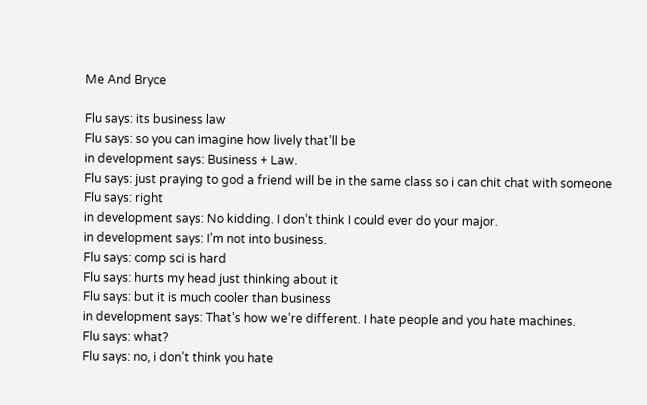Me And Bryce

Flu says: its business law
Flu says: so you can imagine how lively that’ll be
in development says: Business + Law.
Flu says: just praying to god a friend will be in the same class so i can chit chat with someone
Flu says: right
in development says: No kidding. I don’t think I could ever do your major.
in development says: I’m not into business.
Flu says: comp sci is hard
Flu says: hurts my head just thinking about it
Flu says: but it is much cooler than business
in development says: That’s how we’re different. I hate people and you hate machines.
Flu says: what?
Flu says: no, i don’t think you hate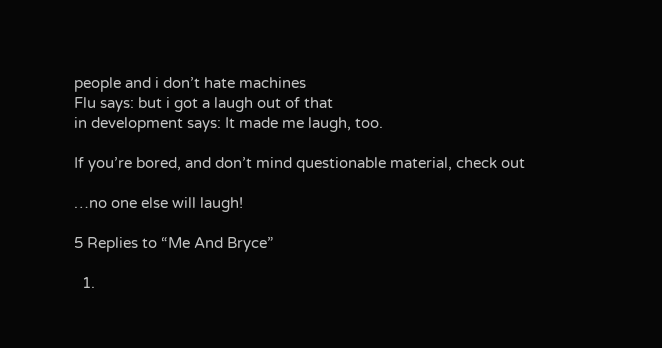people and i don’t hate machines
Flu says: but i got a laugh out of that
in development says: It made me laugh, too.

If you’re bored, and don’t mind questionable material, check out

…no one else will laugh!

5 Replies to “Me And Bryce”

  1.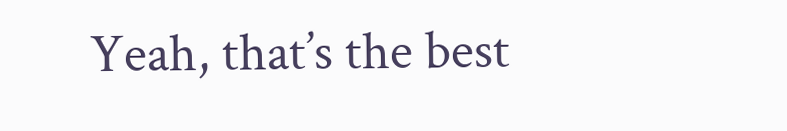Yeah, that’s the best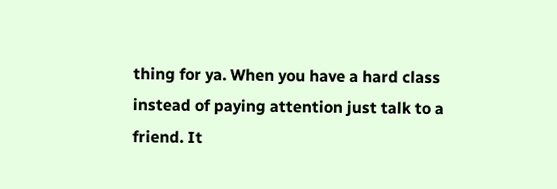thing for ya. When you have a hard class instead of paying attention just talk to a friend. It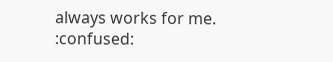always works for me. :confused: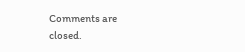Comments are closed.